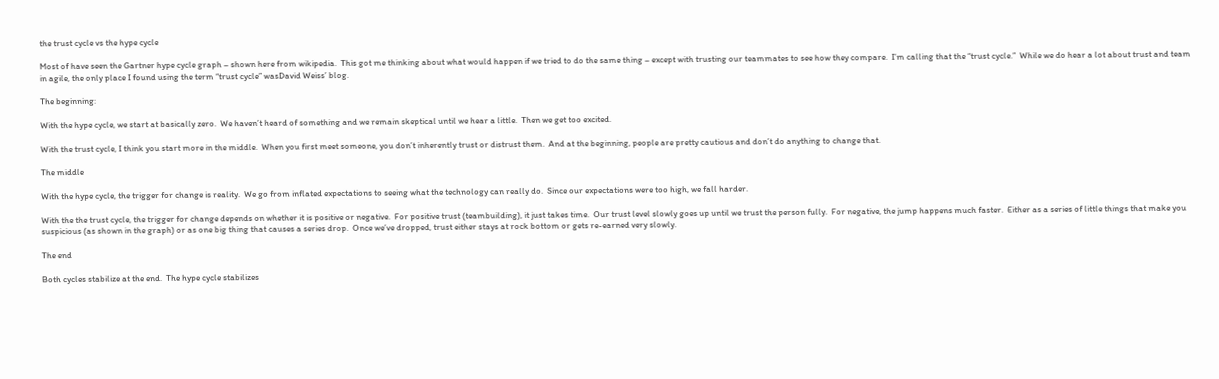the trust cycle vs the hype cycle

Most of have seen the Gartner hype cycle graph – shown here from wikipedia.  This got me thinking about what would happen if we tried to do the same thing – except with trusting our teammates to see how they compare.  I’m calling that the “trust cycle.”  While we do hear a lot about trust and team in agile, the only place I found using the term “trust cycle” wasDavid Weiss’ blog.

The beginning:

With the hype cycle, we start at basically zero.  We haven’t heard of something and we remain skeptical until we hear a little.  Then we get too excited.

With the trust cycle, I think you start more in the middle.  When you first meet someone, you don’t inherently trust or distrust them.  And at the beginning, people are pretty cautious and don’t do anything to change that.

The middle

With the hype cycle, the trigger for change is reality.  We go from inflated expectations to seeing what the technology can really do.  Since our expectations were too high, we fall harder.

With the the trust cycle, the trigger for change depends on whether it is positive or negative.  For positive trust (teambuilding), it just takes time.  Our trust level slowly goes up until we trust the person fully.  For negative, the jump happens much faster.  Either as a series of little things that make you suspicious (as shown in the graph) or as one big thing that causes a series drop.  Once we’ve dropped, trust either stays at rock bottom or gets re-earned very slowly.

The end

Both cycles stabilize at the end.  The hype cycle stabilizes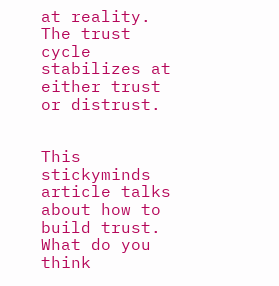at reality.  The trust cycle stabilizes at either trust or distrust.


This stickyminds article talks about how to build trust.  What do you think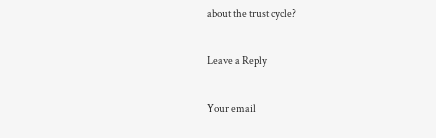about the trust cycle?

Leave a Reply

Your email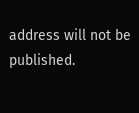address will not be published.